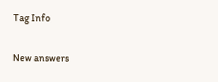Tag Info

New answers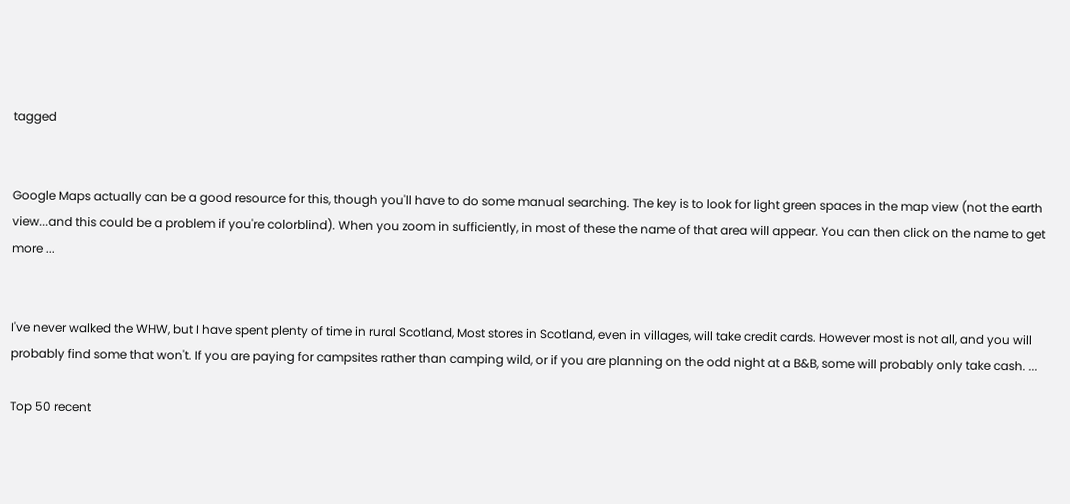tagged


Google Maps actually can be a good resource for this, though you'll have to do some manual searching. The key is to look for light green spaces in the map view (not the earth view...and this could be a problem if you're colorblind). When you zoom in sufficiently, in most of these the name of that area will appear. You can then click on the name to get more ...


I've never walked the WHW, but I have spent plenty of time in rural Scotland, Most stores in Scotland, even in villages, will take credit cards. However most is not all, and you will probably find some that won't. If you are paying for campsites rather than camping wild, or if you are planning on the odd night at a B&B, some will probably only take cash. ...

Top 50 recent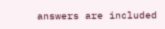answers are included